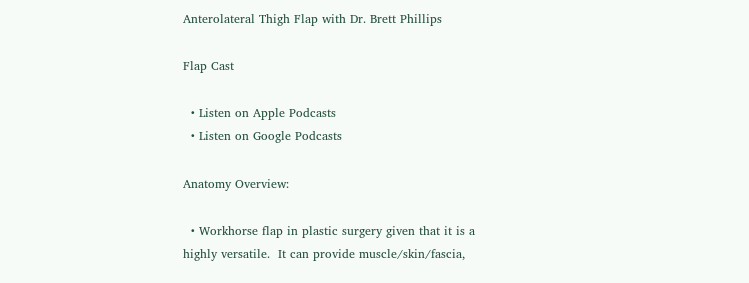Anterolateral Thigh Flap with Dr. Brett Phillips

Flap Cast

  • Listen on Apple Podcasts
  • Listen on Google Podcasts

Anatomy Overview:

  • Workhorse flap in plastic surgery given that it is a highly versatile.  It can provide muscle/skin/fascia,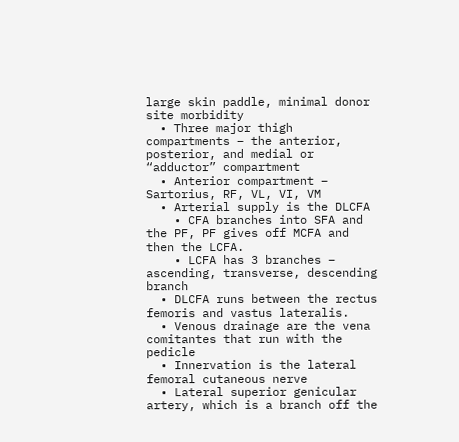large skin paddle, minimal donor site morbidity
  • Three major thigh compartments – the anterior, posterior, and medial or “adductor” compartment
  • Anterior compartment – Sartorius, RF, VL, VI, VM
  • Arterial supply is the DLCFA
    • CFA branches into SFA and the PF, PF gives off MCFA and then the LCFA.
    • LCFA has 3 branches – ascending, transverse, descending branch
  • DLCFA runs between the rectus femoris and vastus lateralis.
  • Venous drainage are the vena comitantes that run with the pedicle
  • Innervation is the lateral femoral cutaneous nerve
  • Lateral superior genicular artery, which is a branch off the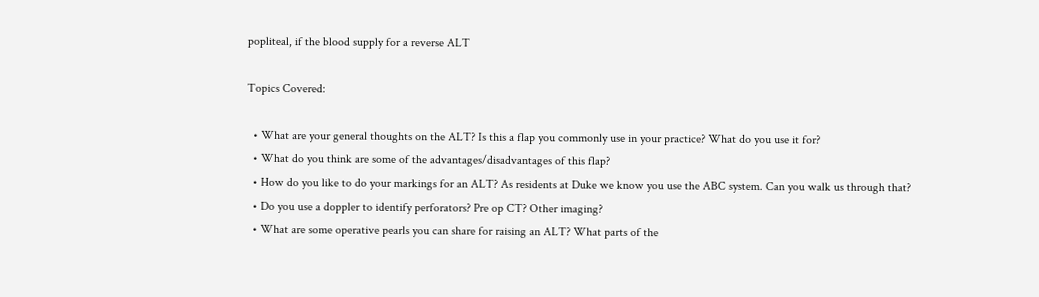popliteal, if the blood supply for a reverse ALT

Topics Covered:

  • What are your general thoughts on the ALT? Is this a flap you commonly use in your practice? What do you use it for?
  • What do you think are some of the advantages/disadvantages of this flap?
  • How do you like to do your markings for an ALT? As residents at Duke we know you use the ABC system. Can you walk us through that?
  • Do you use a doppler to identify perforators? Pre op CT? Other imaging?
  • What are some operative pearls you can share for raising an ALT? What parts of the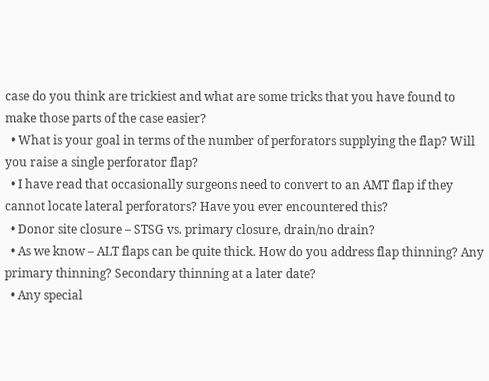case do you think are trickiest and what are some tricks that you have found to make those parts of the case easier?
  • What is your goal in terms of the number of perforators supplying the flap? Will you raise a single perforator flap?
  • I have read that occasionally surgeons need to convert to an AMT flap if they cannot locate lateral perforators? Have you ever encountered this?
  • Donor site closure – STSG vs. primary closure, drain/no drain?
  • As we know – ALT flaps can be quite thick. How do you address flap thinning? Any primary thinning? Secondary thinning at a later date?
  • Any special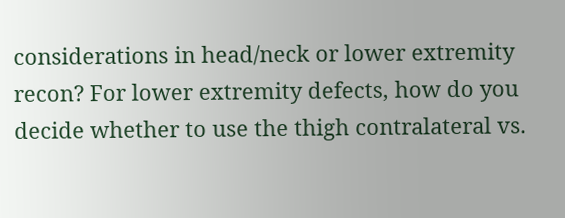considerations in head/neck or lower extremity recon? For lower extremity defects, how do you decide whether to use the thigh contralateral vs.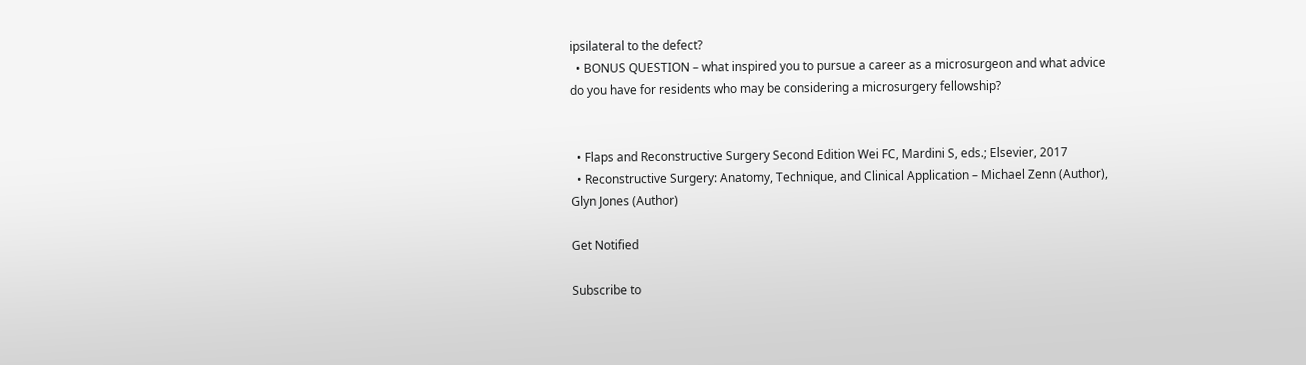ipsilateral to the defect?
  • BONUS QUESTION – what inspired you to pursue a career as a microsurgeon and what advice do you have for residents who may be considering a microsurgery fellowship?


  • Flaps and Reconstructive Surgery Second Edition Wei FC, Mardini S, eds.; Elsevier, 2017
  • Reconstructive Surgery: Anatomy, Technique, and Clinical Application – Michael Zenn (Author), Glyn Jones (Author)

Get Notified

Subscribe to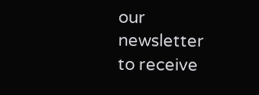our newsletter to receive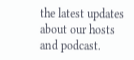the latest updates about our hosts and podcast.